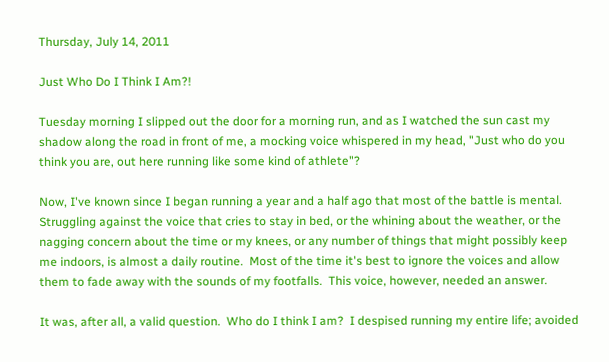Thursday, July 14, 2011

Just Who Do I Think I Am?!

Tuesday morning I slipped out the door for a morning run, and as I watched the sun cast my shadow along the road in front of me, a mocking voice whispered in my head, "Just who do you think you are, out here running like some kind of athlete"?

Now, I've known since I began running a year and a half ago that most of the battle is mental.  Struggling against the voice that cries to stay in bed, or the whining about the weather, or the nagging concern about the time or my knees, or any number of things that might possibly keep me indoors, is almost a daily routine.  Most of the time it's best to ignore the voices and allow them to fade away with the sounds of my footfalls.  This voice, however, needed an answer.

It was, after all, a valid question.  Who do I think I am?  I despised running my entire life; avoided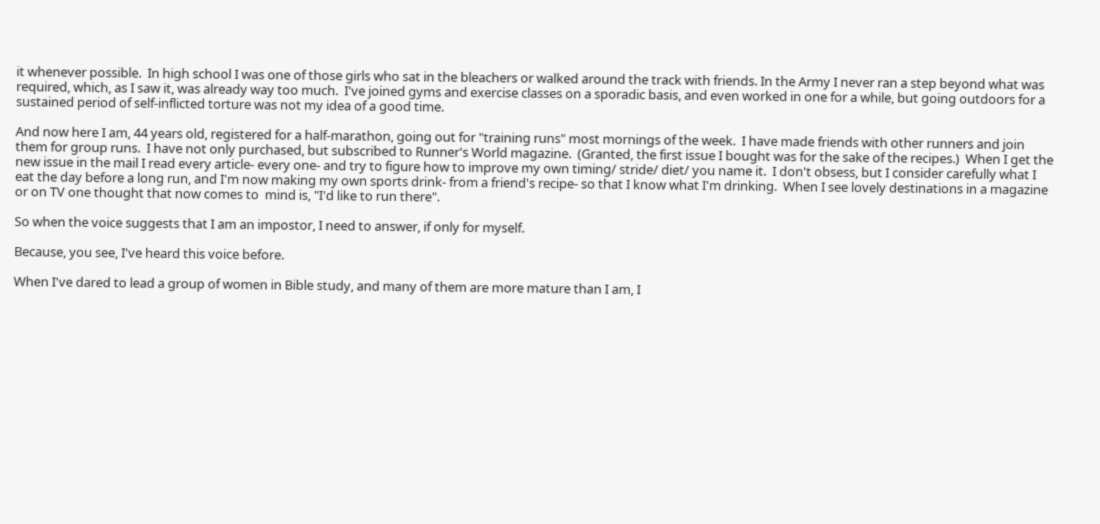it whenever possible.  In high school I was one of those girls who sat in the bleachers or walked around the track with friends. In the Army I never ran a step beyond what was required, which, as I saw it, was already way too much.  I've joined gyms and exercise classes on a sporadic basis, and even worked in one for a while, but going outdoors for a sustained period of self-inflicted torture was not my idea of a good time.

And now here I am, 44 years old, registered for a half-marathon, going out for "training runs" most mornings of the week.  I have made friends with other runners and join them for group runs.  I have not only purchased, but subscribed to Runner's World magazine.  (Granted, the first issue I bought was for the sake of the recipes.)  When I get the new issue in the mail I read every article- every one- and try to figure how to improve my own timing/ stride/ diet/ you name it.  I don't obsess, but I consider carefully what I eat the day before a long run, and I'm now making my own sports drink- from a friend's recipe- so that I know what I'm drinking.  When I see lovely destinations in a magazine or on TV one thought that now comes to  mind is, "I'd like to run there".

So when the voice suggests that I am an impostor, I need to answer, if only for myself.

Because, you see, I've heard this voice before.

When I've dared to lead a group of women in Bible study, and many of them are more mature than I am, I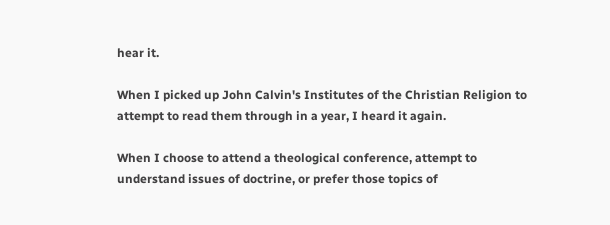hear it.

When I picked up John Calvin's Institutes of the Christian Religion to attempt to read them through in a year, I heard it again.

When I choose to attend a theological conference, attempt to understand issues of doctrine, or prefer those topics of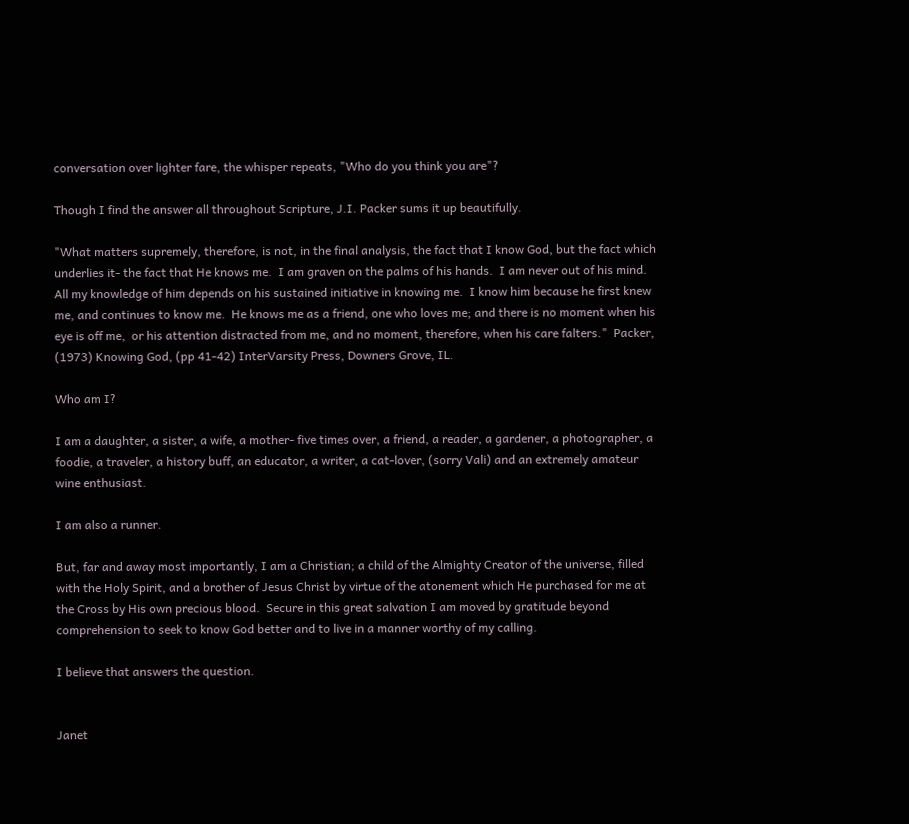conversation over lighter fare, the whisper repeats, "Who do you think you are"?

Though I find the answer all throughout Scripture, J.I. Packer sums it up beautifully.

"What matters supremely, therefore, is not, in the final analysis, the fact that I know God, but the fact which underlies it- the fact that He knows me.  I am graven on the palms of his hands.  I am never out of his mind.  All my knowledge of him depends on his sustained initiative in knowing me.  I know him because he first knew me, and continues to know me.  He knows me as a friend, one who loves me; and there is no moment when his eye is off me,  or his attention distracted from me, and no moment, therefore, when his care falters."  Packer, (1973) Knowing God, (pp 41-42) InterVarsity Press, Downers Grove, IL.

Who am I?

I am a daughter, a sister, a wife, a mother- five times over, a friend, a reader, a gardener, a photographer, a foodie, a traveler, a history buff, an educator, a writer, a cat-lover, (sorry Vali) and an extremely amateur wine enthusiast.

I am also a runner.

But, far and away most importantly, I am a Christian; a child of the Almighty Creator of the universe, filled with the Holy Spirit, and a brother of Jesus Christ by virtue of the atonement which He purchased for me at the Cross by His own precious blood.  Secure in this great salvation I am moved by gratitude beyond comprehension to seek to know God better and to live in a manner worthy of my calling.

I believe that answers the question.


Janet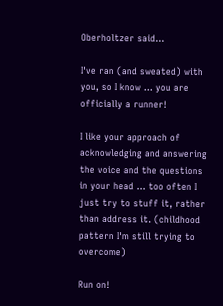Oberholtzer said...

I've ran (and sweated) with you, so I know ... you are officially a runner!

I like your approach of acknowledging and answering the voice and the questions in your head ... too often I just try to stuff it, rather than address it. (childhood pattern I'm still trying to overcome)

Run on!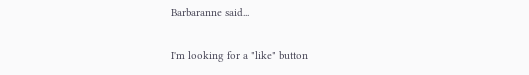Barbaranne said...

I'm looking for a "like" button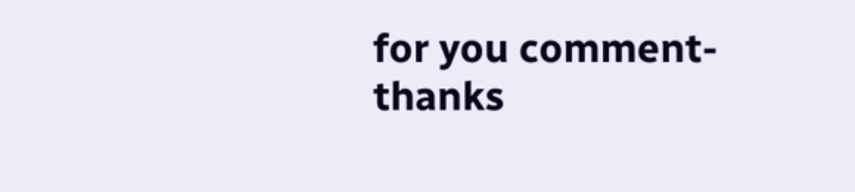for you comment- thanks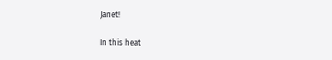Janet!

In this heat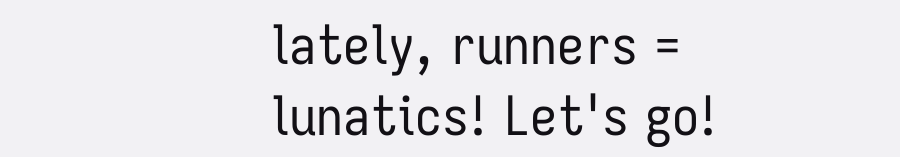lately, runners = lunatics! Let's go!